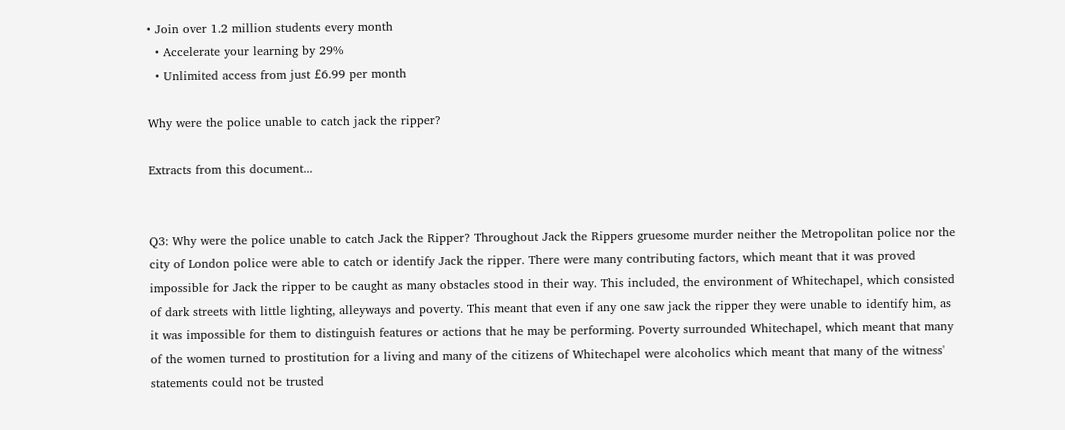• Join over 1.2 million students every month
  • Accelerate your learning by 29%
  • Unlimited access from just £6.99 per month

Why were the police unable to catch jack the ripper?

Extracts from this document...


Q3: Why were the police unable to catch Jack the Ripper? Throughout Jack the Rippers gruesome murder neither the Metropolitan police nor the city of London police were able to catch or identify Jack the ripper. There were many contributing factors, which meant that it was proved impossible for Jack the ripper to be caught as many obstacles stood in their way. This included, the environment of Whitechapel, which consisted of dark streets with little lighting, alleyways and poverty. This meant that even if any one saw jack the ripper they were unable to identify him, as it was impossible for them to distinguish features or actions that he may be performing. Poverty surrounded Whitechapel, which meant that many of the women turned to prostitution for a living and many of the citizens of Whitechapel were alcoholics which meant that many of the witness' statements could not be trusted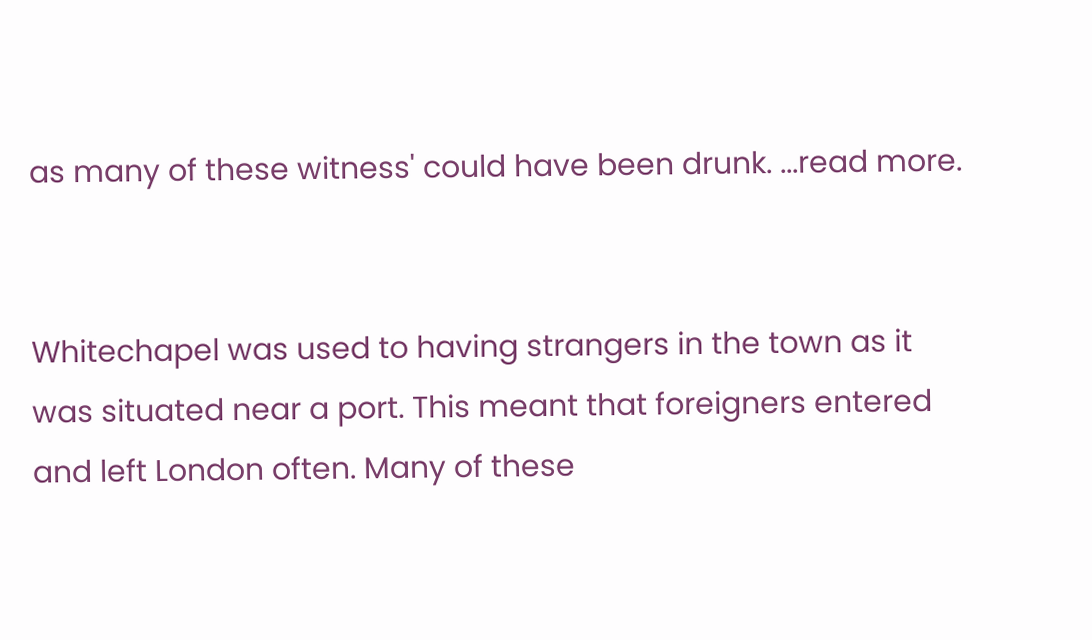as many of these witness' could have been drunk. ...read more.


Whitechapel was used to having strangers in the town as it was situated near a port. This meant that foreigners entered and left London often. Many of these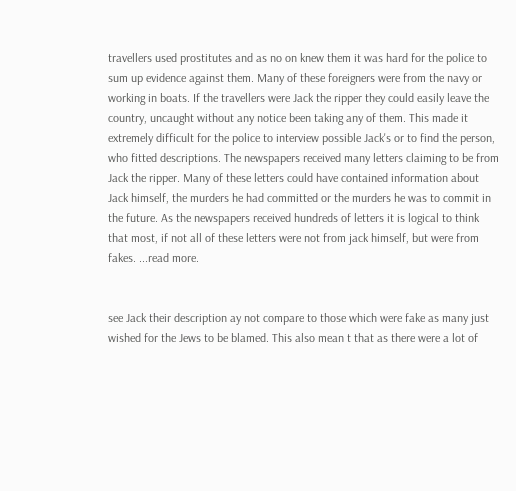travellers used prostitutes and as no on knew them it was hard for the police to sum up evidence against them. Many of these foreigners were from the navy or working in boats. If the travellers were Jack the ripper they could easily leave the country, uncaught without any notice been taking any of them. This made it extremely difficult for the police to interview possible Jack's or to find the person, who fitted descriptions. The newspapers received many letters claiming to be from Jack the ripper. Many of these letters could have contained information about Jack himself, the murders he had committed or the murders he was to commit in the future. As the newspapers received hundreds of letters it is logical to think that most, if not all of these letters were not from jack himself, but were from fakes. ...read more.


see Jack their description ay not compare to those which were fake as many just wished for the Jews to be blamed. This also mean t that as there were a lot of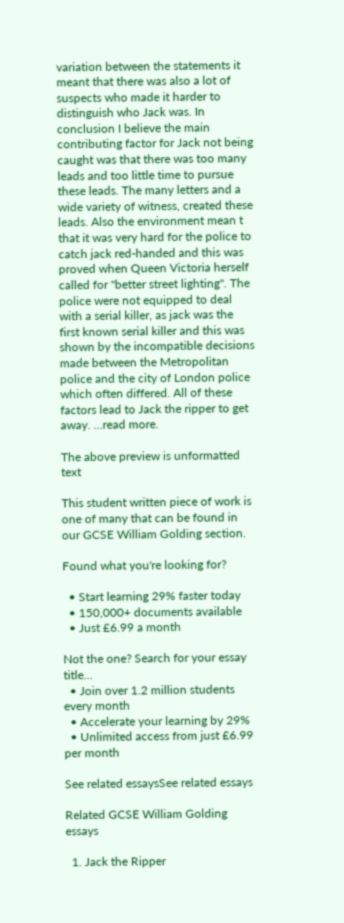variation between the statements it meant that there was also a lot of suspects who made it harder to distinguish who Jack was. In conclusion I believe the main contributing factor for Jack not being caught was that there was too many leads and too little time to pursue these leads. The many letters and a wide variety of witness, created these leads. Also the environment mean t that it was very hard for the police to catch jack red-handed and this was proved when Queen Victoria herself called for "better street lighting". The police were not equipped to deal with a serial killer, as jack was the first known serial killer and this was shown by the incompatible decisions made between the Metropolitan police and the city of London police which often differed. All of these factors lead to Jack the ripper to get away. ...read more.

The above preview is unformatted text

This student written piece of work is one of many that can be found in our GCSE William Golding section.

Found what you're looking for?

  • Start learning 29% faster today
  • 150,000+ documents available
  • Just £6.99 a month

Not the one? Search for your essay title...
  • Join over 1.2 million students every month
  • Accelerate your learning by 29%
  • Unlimited access from just £6.99 per month

See related essaysSee related essays

Related GCSE William Golding essays

  1. Jack the Ripper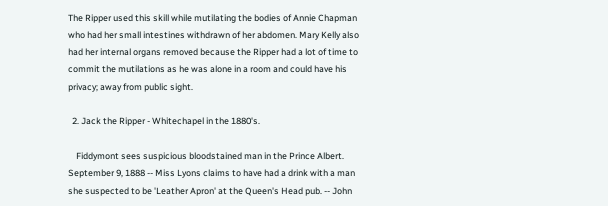The Ripper used this skill while mutilating the bodies of Annie Chapman who had her small intestines withdrawn of her abdomen. Mary Kelly also had her internal organs removed because the Ripper had a lot of time to commit the mutilations as he was alone in a room and could have his privacy; away from public sight.

  2. Jack the Ripper - Whitechapel in the 1880's.

    Fiddymont sees suspicious bloodstained man in the Prince Albert. September 9, 1888 -- Miss Lyons claims to have had a drink with a man she suspected to be 'Leather Apron' at the Queen's Head pub. -- John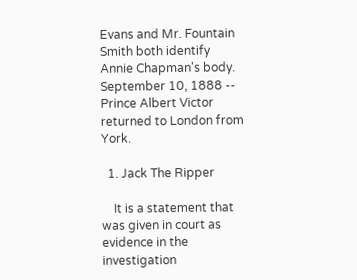Evans and Mr. Fountain Smith both identify Annie Chapman's body. September 10, 1888 -- Prince Albert Victor returned to London from York.

  1. Jack The Ripper

    It is a statement that was given in court as evidence in the investigation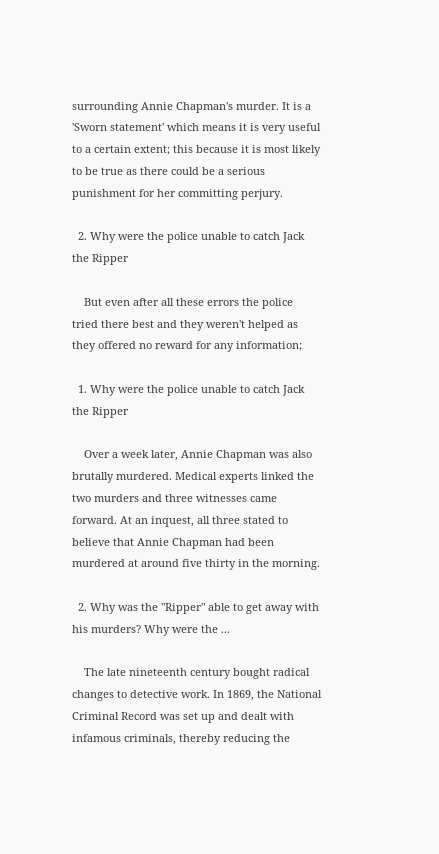surrounding Annie Chapman's murder. It is a 'Sworn statement' which means it is very useful to a certain extent; this because it is most likely to be true as there could be a serious punishment for her committing perjury.

  2. Why were the police unable to catch Jack the Ripper

    But even after all these errors the police tried there best and they weren't helped as they offered no reward for any information;

  1. Why were the police unable to catch Jack the Ripper

    Over a week later, Annie Chapman was also brutally murdered. Medical experts linked the two murders and three witnesses came forward. At an inquest, all three stated to believe that Annie Chapman had been murdered at around five thirty in the morning.

  2. Why was the "Ripper" able to get away with his murders? Why were the ...

    The late nineteenth century bought radical changes to detective work. In 1869, the National Criminal Record was set up and dealt with infamous criminals, thereby reducing the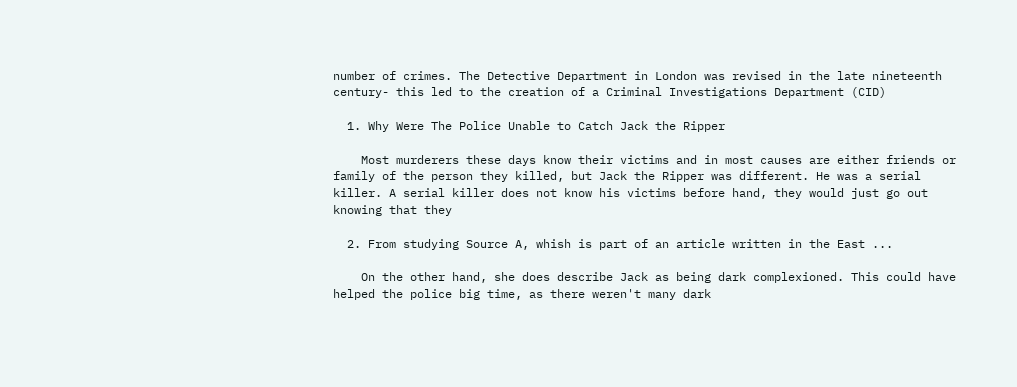number of crimes. The Detective Department in London was revised in the late nineteenth century- this led to the creation of a Criminal Investigations Department (CID)

  1. Why Were The Police Unable to Catch Jack the Ripper

    Most murderers these days know their victims and in most causes are either friends or family of the person they killed, but Jack the Ripper was different. He was a serial killer. A serial killer does not know his victims before hand, they would just go out knowing that they

  2. From studying Source A, whish is part of an article written in the East ...

    On the other hand, she does describe Jack as being dark complexioned. This could have helped the police big time, as there weren't many dark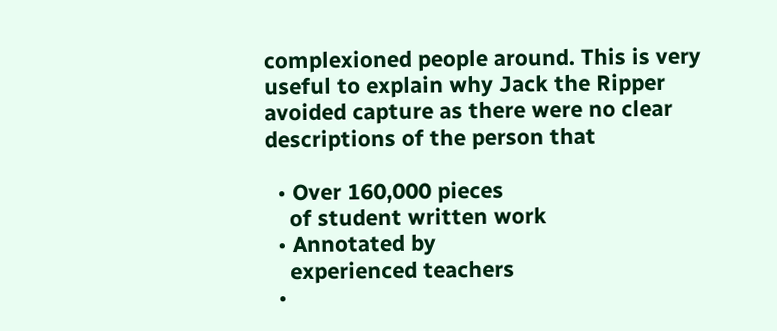complexioned people around. This is very useful to explain why Jack the Ripper avoided capture as there were no clear descriptions of the person that

  • Over 160,000 pieces
    of student written work
  • Annotated by
    experienced teachers
  •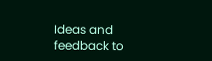Ideas and feedback to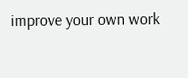improve your own work